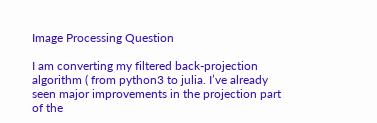Image Processing Question

I am converting my filtered back-projection algorithm ( from python3 to julia. I’ve already seen major improvements in the projection part of the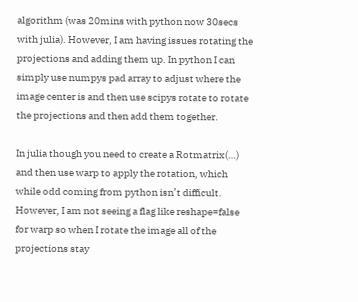algorithm (was 20mins with python now 30secs with julia). However, I am having issues rotating the projections and adding them up. In python I can simply use numpys pad array to adjust where the image center is and then use scipys rotate to rotate the projections and then add them together.

In julia though you need to create a Rotmatrix(…) and then use warp to apply the rotation, which while odd coming from python isn’t difficult. However, I am not seeing a flag like reshape=false for warp so when I rotate the image all of the projections stay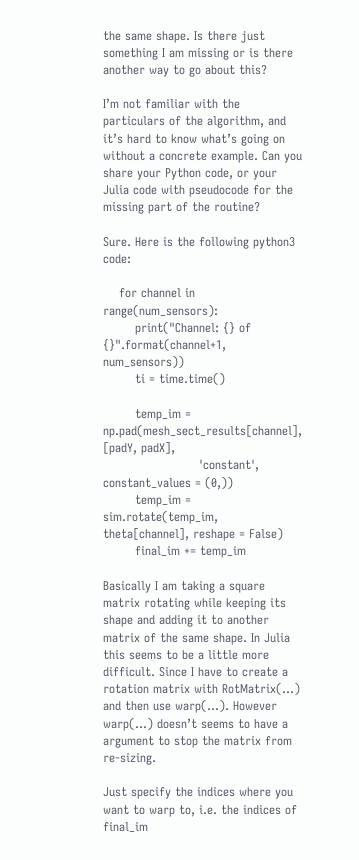the same shape. Is there just something I am missing or is there another way to go about this?

I’m not familiar with the particulars of the algorithm, and it’s hard to know what’s going on without a concrete example. Can you share your Python code, or your Julia code with pseudocode for the missing part of the routine?

Sure. Here is the following python3 code:

    for channel in range(num_sensors):
        print("Channel: {} of {}".format(channel+1, num_sensors))
        ti = time.time()

        temp_im = np.pad(mesh_sect_results[channel], [padY, padX],
                        'constant', constant_values = (0,))
        temp_im = sim.rotate(temp_im, theta[channel], reshape = False)
        final_im += temp_im

Basically I am taking a square matrix rotating while keeping its shape and adding it to another matrix of the same shape. In Julia this seems to be a little more difficult. Since I have to create a rotation matrix with RotMatrix(…) and then use warp(…). However warp(…) doesn’t seems to have a argument to stop the matrix from re-sizing.

Just specify the indices where you want to warp to, i.e. the indices of final_im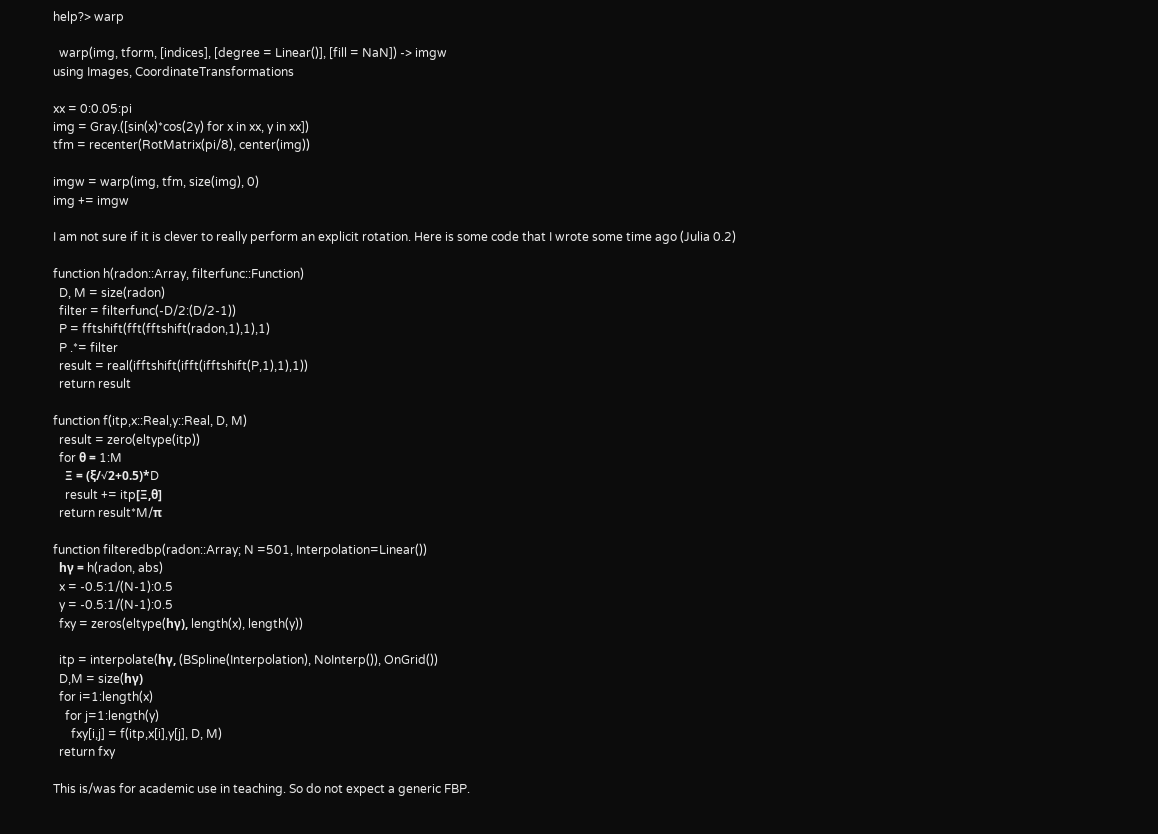help?> warp

  warp(img, tform, [indices], [degree = Linear()], [fill = NaN]) -> imgw
using Images, CoordinateTransformations

xx = 0:0.05:pi
img = Gray.([sin(x)*cos(2y) for x in xx, y in xx])
tfm = recenter(RotMatrix(pi/8), center(img))

imgw = warp(img, tfm, size(img), 0)
img += imgw

I am not sure if it is clever to really perform an explicit rotation. Here is some code that I wrote some time ago (Julia 0.2)

function h(radon::Array, filterfunc::Function)
  D, M = size(radon)
  filter = filterfunc(-D/2:(D/2-1))
  P = fftshift(fft(fftshift(radon,1),1),1)
  P .*= filter
  result = real(ifftshift(ifft(ifftshift(P,1),1),1))
  return result

function f(itp,x::Real,y::Real, D, M)
  result = zero(eltype(itp))
  for θ = 1:M
    Ξ = (ξ/√2+0.5)*D
    result += itp[Ξ,θ]
  return result*M/π

function filteredbp(radon::Array; N =501, Interpolation=Linear())
  hγ = h(radon, abs)
  x = -0.5:1/(N-1):0.5
  y = -0.5:1/(N-1):0.5
  fxy = zeros(eltype(hγ), length(x), length(y))

  itp = interpolate(hγ, (BSpline(Interpolation), NoInterp()), OnGrid())
  D,M = size(hγ)
  for i=1:length(x)
    for j=1:length(y)
      fxy[i,j] = f(itp,x[i],y[j], D, M)
  return fxy

This is/was for academic use in teaching. So do not expect a generic FBP.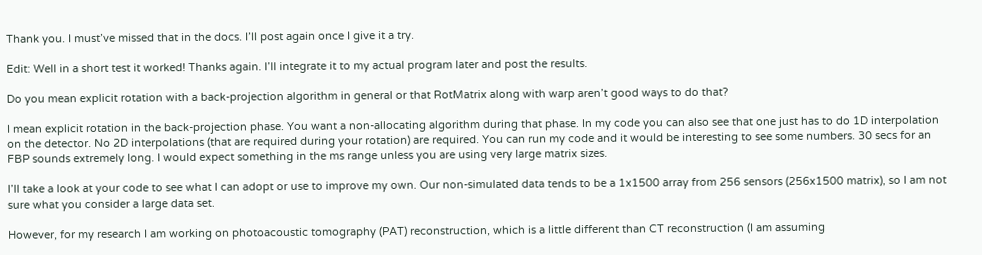Thank you. I must’ve missed that in the docs. I’ll post again once I give it a try.

Edit: Well in a short test it worked! Thanks again. I’ll integrate it to my actual program later and post the results.

Do you mean explicit rotation with a back-projection algorithm in general or that RotMatrix along with warp aren’t good ways to do that?

I mean explicit rotation in the back-projection phase. You want a non-allocating algorithm during that phase. In my code you can also see that one just has to do 1D interpolation on the detector. No 2D interpolations (that are required during your rotation) are required. You can run my code and it would be interesting to see some numbers. 30 secs for an FBP sounds extremely long. I would expect something in the ms range unless you are using very large matrix sizes.

I’ll take a look at your code to see what I can adopt or use to improve my own. Our non-simulated data tends to be a 1x1500 array from 256 sensors (256x1500 matrix), so I am not sure what you consider a large data set.

However, for my research I am working on photoacoustic tomography (PAT) reconstruction, which is a little different than CT reconstruction (I am assuming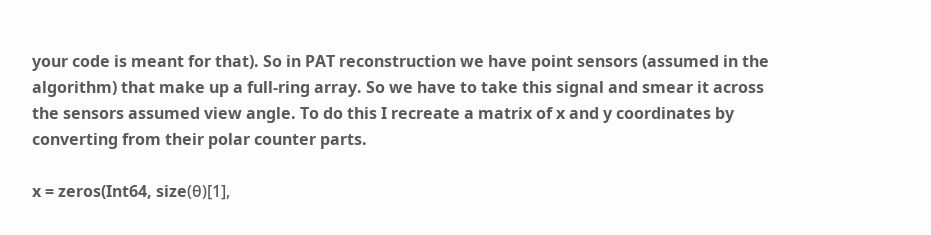your code is meant for that). So in PAT reconstruction we have point sensors (assumed in the algorithm) that make up a full-ring array. So we have to take this signal and smear it across the sensors assumed view angle. To do this I recreate a matrix of x and y coordinates by converting from their polar counter parts.

x = zeros(Int64, size(θ)[1],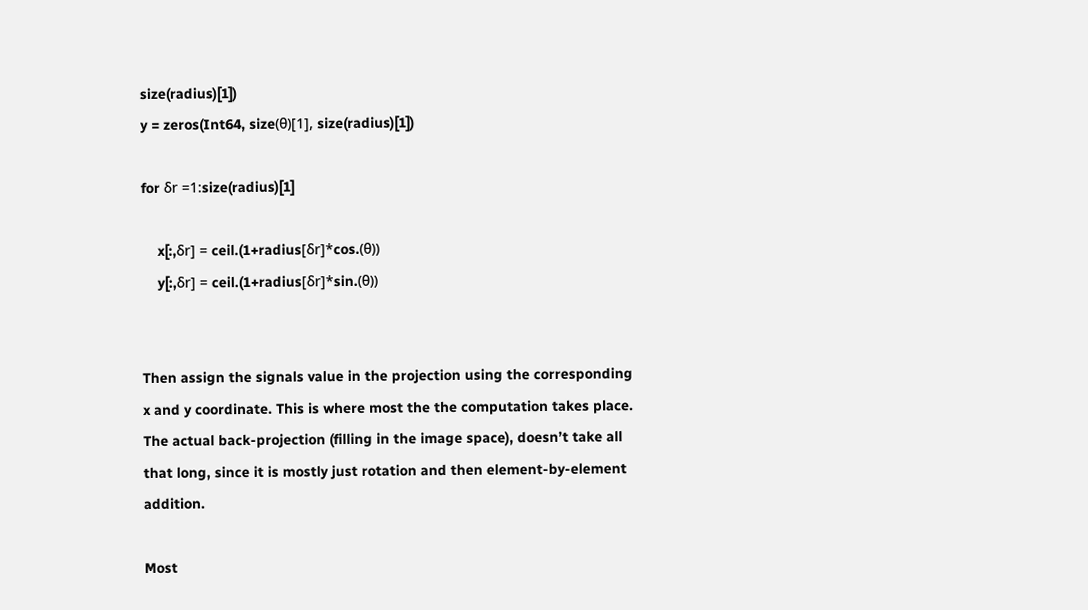size(radius)[1])
y = zeros(Int64, size(θ)[1], size(radius)[1])

for δr =1:size(radius)[1]

    x[:,δr] = ceil.(1+radius[δr]*cos.(θ))
    y[:,δr] = ceil.(1+radius[δr]*sin.(θ))


Then assign the signals value in the projection using the corresponding x and y coordinate. This is where most the the computation takes place. The actual back-projection (filling in the image space), doesn’t take all that long, since it is mostly just rotation and then element-by-element addition.

Most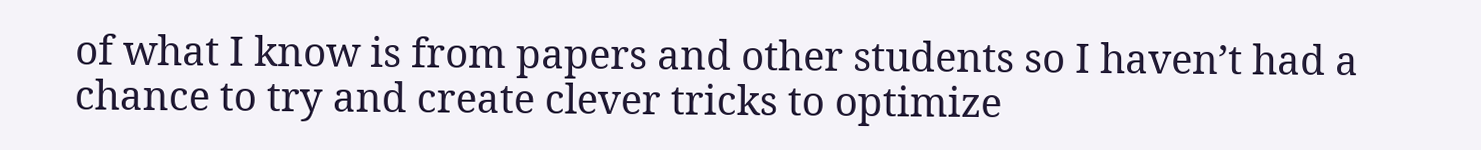of what I know is from papers and other students so I haven’t had a chance to try and create clever tricks to optimize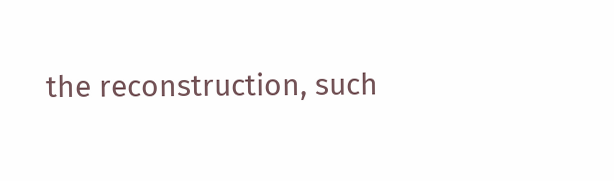the reconstruction, such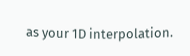as your 1D interpolation.